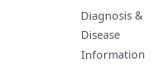Diagnosis & Disease Information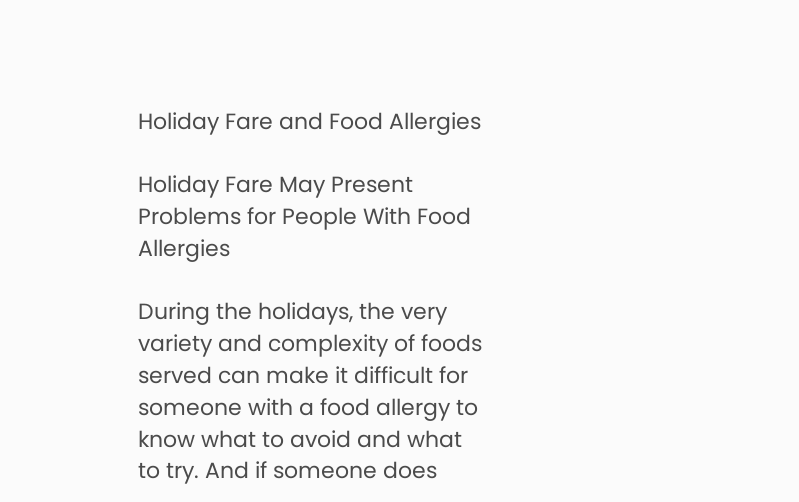Holiday Fare and Food Allergies

Holiday Fare May Present Problems for People With Food Allergies

During the holidays, the very variety and complexity of foods served can make it difficult for someone with a food allergy to know what to avoid and what to try. And if someone does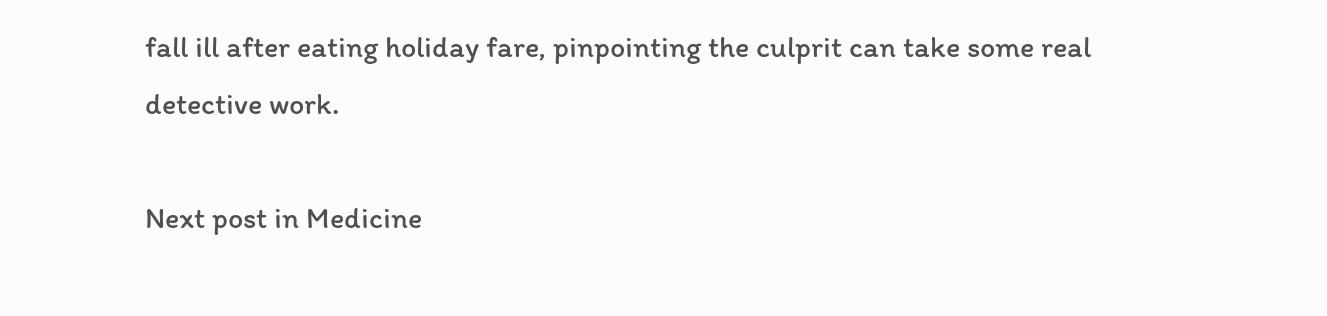fall ill after eating holiday fare, pinpointing the culprit can take some real detective work.

Next post in Medicine